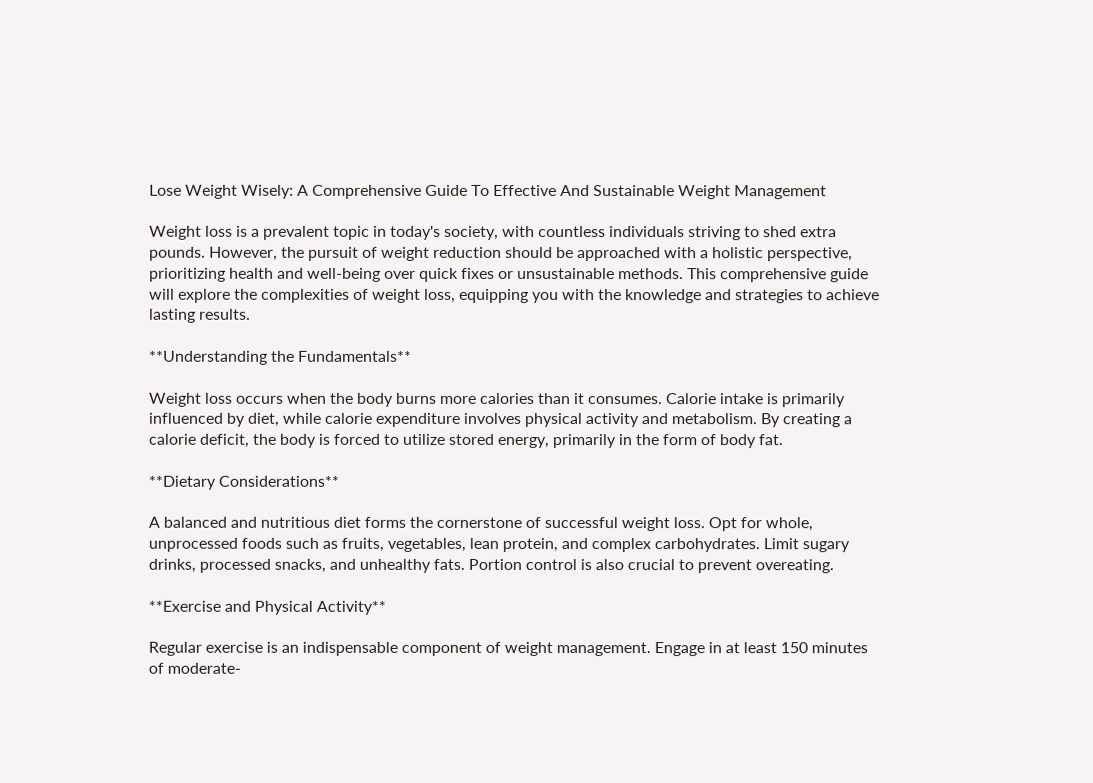Lose Weight Wisely: A Comprehensive Guide To Effective And Sustainable Weight Management

Weight loss is a prevalent topic in today's society, with countless individuals striving to shed extra pounds. However, the pursuit of weight reduction should be approached with a holistic perspective, prioritizing health and well-being over quick fixes or unsustainable methods. This comprehensive guide will explore the complexities of weight loss, equipping you with the knowledge and strategies to achieve lasting results.

**Understanding the Fundamentals**

Weight loss occurs when the body burns more calories than it consumes. Calorie intake is primarily influenced by diet, while calorie expenditure involves physical activity and metabolism. By creating a calorie deficit, the body is forced to utilize stored energy, primarily in the form of body fat.

**Dietary Considerations**

A balanced and nutritious diet forms the cornerstone of successful weight loss. Opt for whole, unprocessed foods such as fruits, vegetables, lean protein, and complex carbohydrates. Limit sugary drinks, processed snacks, and unhealthy fats. Portion control is also crucial to prevent overeating.

**Exercise and Physical Activity**

Regular exercise is an indispensable component of weight management. Engage in at least 150 minutes of moderate-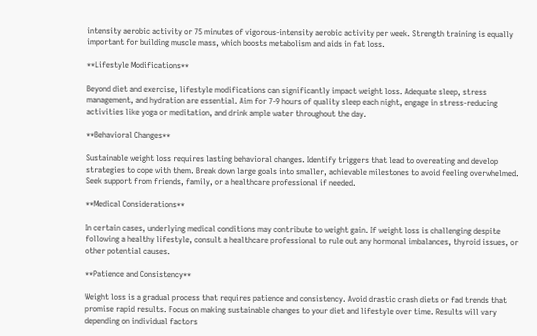intensity aerobic activity or 75 minutes of vigorous-intensity aerobic activity per week. Strength training is equally important for building muscle mass, which boosts metabolism and aids in fat loss.

**Lifestyle Modifications**

Beyond diet and exercise, lifestyle modifications can significantly impact weight loss. Adequate sleep, stress management, and hydration are essential. Aim for 7-9 hours of quality sleep each night, engage in stress-reducing activities like yoga or meditation, and drink ample water throughout the day.

**Behavioral Changes**

Sustainable weight loss requires lasting behavioral changes. Identify triggers that lead to overeating and develop strategies to cope with them. Break down large goals into smaller, achievable milestones to avoid feeling overwhelmed. Seek support from friends, family, or a healthcare professional if needed.

**Medical Considerations**

In certain cases, underlying medical conditions may contribute to weight gain. If weight loss is challenging despite following a healthy lifestyle, consult a healthcare professional to rule out any hormonal imbalances, thyroid issues, or other potential causes.

**Patience and Consistency**

Weight loss is a gradual process that requires patience and consistency. Avoid drastic crash diets or fad trends that promise rapid results. Focus on making sustainable changes to your diet and lifestyle over time. Results will vary depending on individual factors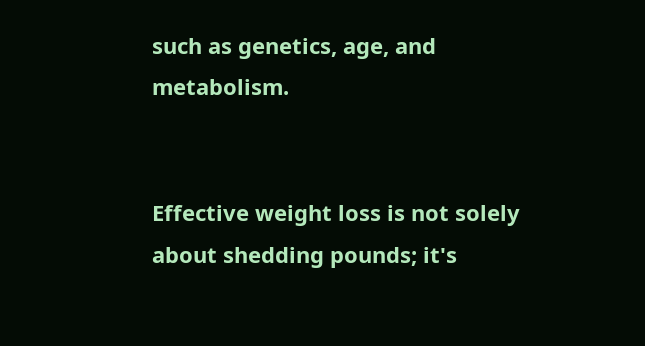such as genetics, age, and metabolism.


Effective weight loss is not solely about shedding pounds; it's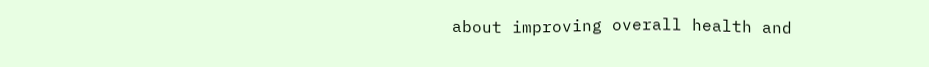about improving overall health and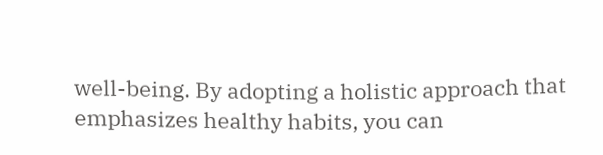well-being. By adopting a holistic approach that emphasizes healthy habits, you can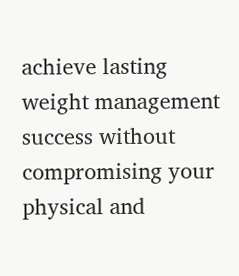achieve lasting weight management success without compromising your physical and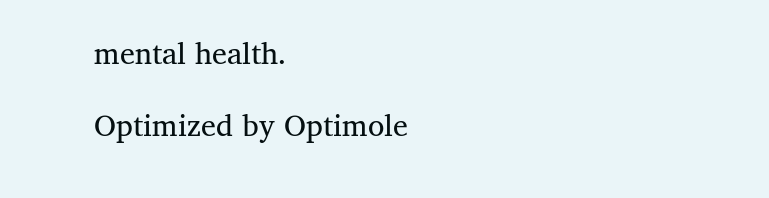mental health.

Optimized by Optimole